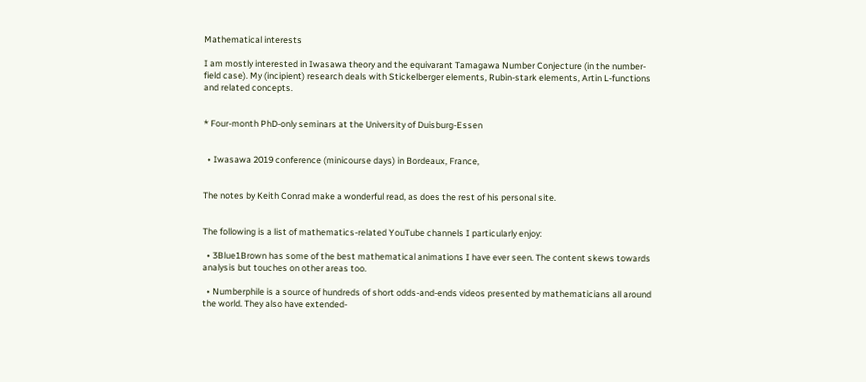Mathematical interests

I am mostly interested in Iwasawa theory and the equivarant Tamagawa Number Conjecture (in the number-field case). My (incipient) research deals with Stickelberger elements, Rubin-stark elements, Artin L-functions and related concepts.


* Four-month PhD-only seminars at the University of Duisburg-Essen


  • Iwasawa 2019 conference (minicourse days) in Bordeaux, France,


The notes by Keith Conrad make a wonderful read, as does the rest of his personal site.


The following is a list of mathematics-related YouTube channels I particularly enjoy:

  • 3Blue1Brown has some of the best mathematical animations I have ever seen. The content skews towards analysis but touches on other areas too.

  • Numberphile is a source of hundreds of short odds-and-ends videos presented by mathematicians all around the world. They also have extended-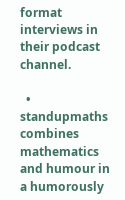format interviews in their podcast channel.

  • standupmaths combines mathematics and humour in a humorously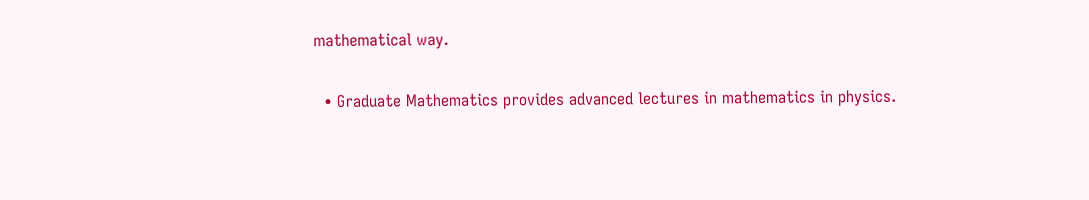mathematical way.

  • Graduate Mathematics provides advanced lectures in mathematics in physics.